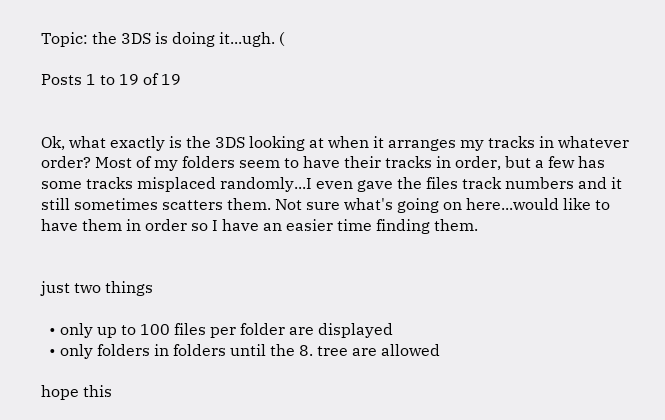Topic: the 3DS is doing it...ugh. (

Posts 1 to 19 of 19


Ok, what exactly is the 3DS looking at when it arranges my tracks in whatever order? Most of my folders seem to have their tracks in order, but a few has some tracks misplaced randomly...I even gave the files track numbers and it still sometimes scatters them. Not sure what's going on here...would like to have them in order so I have an easier time finding them.


just two things

  • only up to 100 files per folder are displayed
  • only folders in folders until the 8. tree are allowed

hope this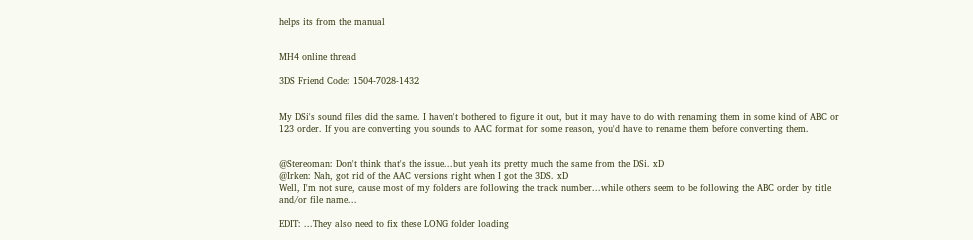helps its from the manual


MH4 online thread

3DS Friend Code: 1504-7028-1432


My DSi's sound files did the same. I haven't bothered to figure it out, but it may have to do with renaming them in some kind of ABC or 123 order. If you are converting you sounds to AAC format for some reason, you'd have to rename them before converting them.


@Stereoman: Don't think that's the issue...but yeah its pretty much the same from the DSi. xD
@Irken: Nah, got rid of the AAC versions right when I got the 3DS. xD
Well, I'm not sure, cause most of my folders are following the track number...while others seem to be following the ABC order by title and/or file name...

EDIT: ...They also need to fix these LONG folder loading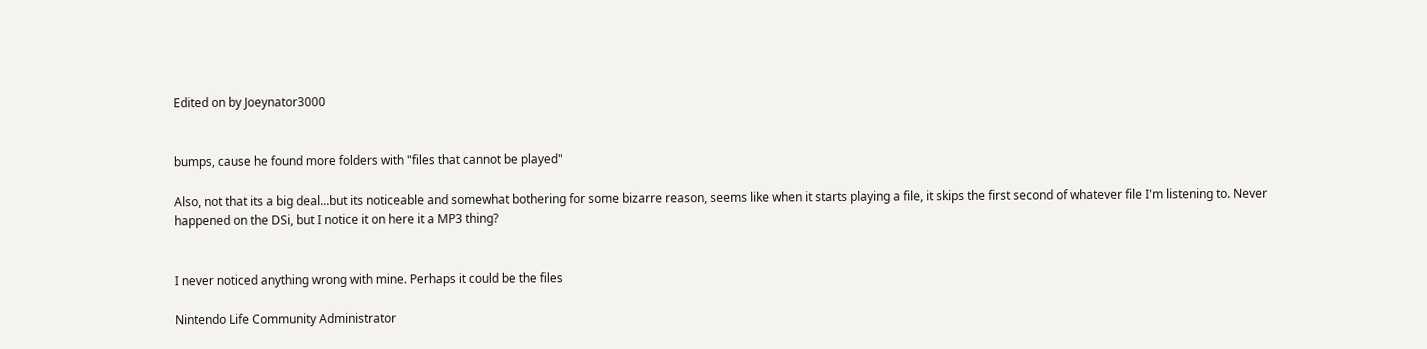Edited on by Joeynator3000


bumps, cause he found more folders with "files that cannot be played"

Also, not that its a big deal...but its noticeable and somewhat bothering for some bizarre reason, seems like when it starts playing a file, it skips the first second of whatever file I'm listening to. Never happened on the DSi, but I notice it on here it a MP3 thing?


I never noticed anything wrong with mine. Perhaps it could be the files

Nintendo Life Community Administrator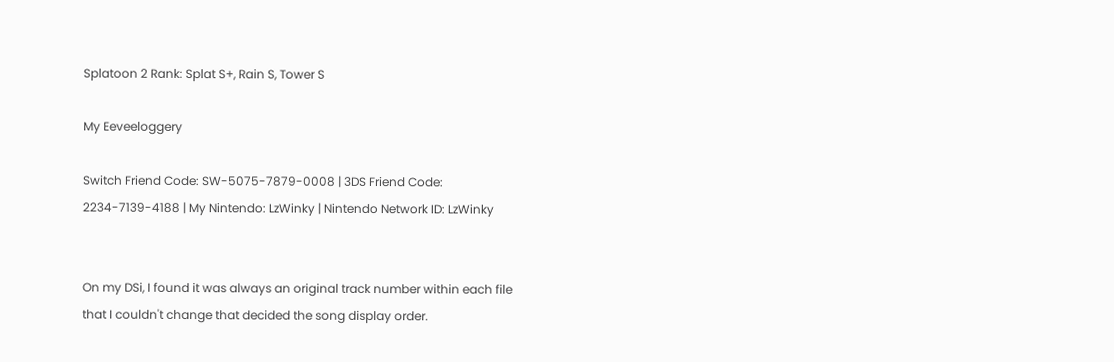Splatoon 2 Rank: Splat S+, Rain S, Tower S

My Eeveeloggery

Switch Friend Code: SW-5075-7879-0008 | 3DS Friend Code: 2234-7139-4188 | My Nintendo: LzWinky | Nintendo Network ID: LzWinky


On my DSi, I found it was always an original track number within each file that I couldn't change that decided the song display order.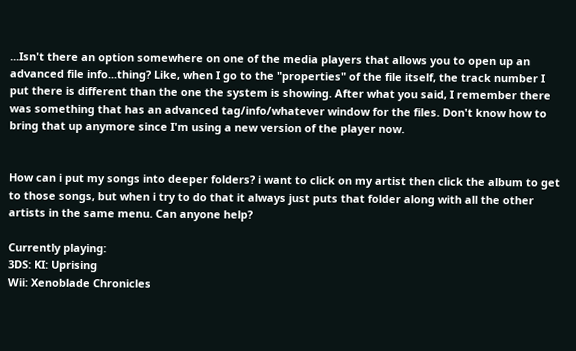...Isn't there an option somewhere on one of the media players that allows you to open up an advanced file info...thing? Like, when I go to the "properties" of the file itself, the track number I put there is different than the one the system is showing. After what you said, I remember there was something that has an advanced tag/info/whatever window for the files. Don't know how to bring that up anymore since I'm using a new version of the player now.


How can i put my songs into deeper folders? i want to click on my artist then click the album to get to those songs, but when i try to do that it always just puts that folder along with all the other artists in the same menu. Can anyone help?

Currently playing:
3DS: KI: Uprising
Wii: Xenoblade Chronicles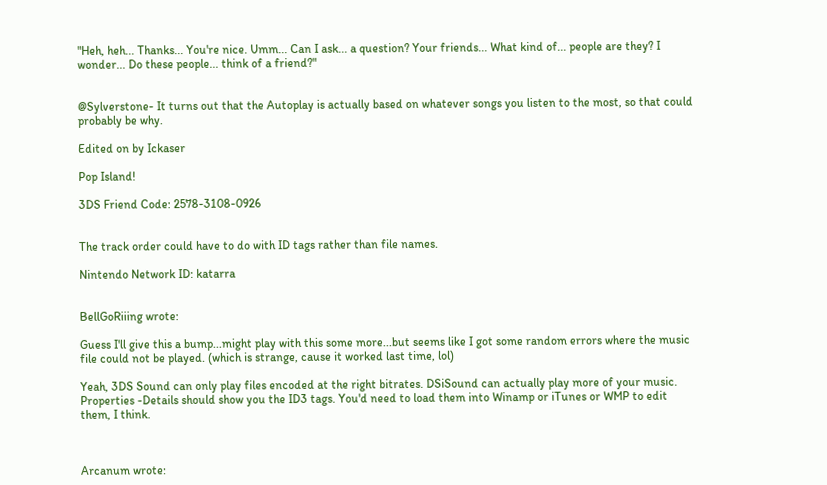"Heh, heh... Thanks... You're nice. Umm... Can I ask... a question? Your friends... What kind of... people are they? I wonder... Do these people... think of a friend?"


@Sylverstone- It turns out that the Autoplay is actually based on whatever songs you listen to the most, so that could probably be why.

Edited on by Ickaser

Pop Island!

3DS Friend Code: 2578-3108-0926


The track order could have to do with ID tags rather than file names.

Nintendo Network ID: katarra


BellGoRiiing wrote:

Guess I'll give this a bump...might play with this some more...but seems like I got some random errors where the music file could not be played. (which is strange, cause it worked last time, lol)

Yeah, 3DS Sound can only play files encoded at the right bitrates. DSiSound can actually play more of your music.
Properties -Details should show you the ID3 tags. You'd need to load them into Winamp or iTunes or WMP to edit them, I think.



Arcanum wrote: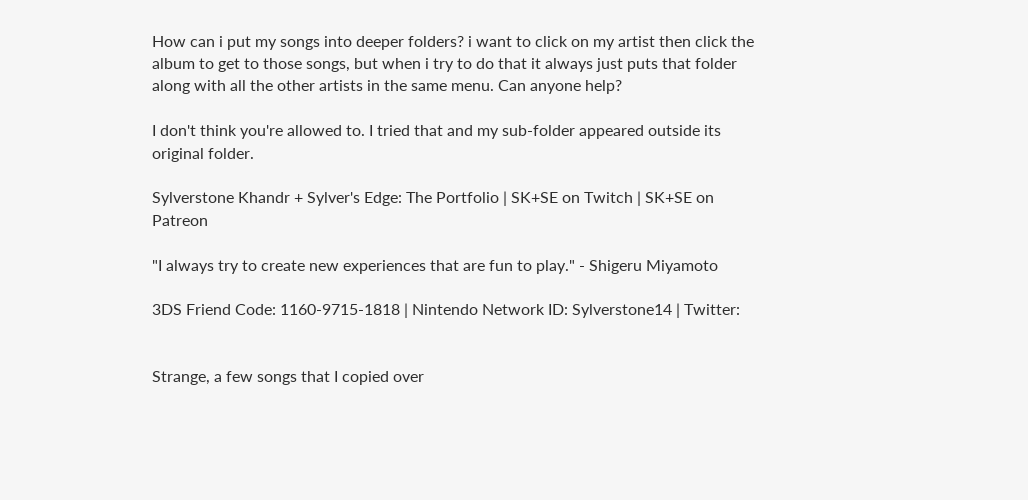How can i put my songs into deeper folders? i want to click on my artist then click the album to get to those songs, but when i try to do that it always just puts that folder along with all the other artists in the same menu. Can anyone help?

I don't think you're allowed to. I tried that and my sub-folder appeared outside its original folder.

Sylverstone Khandr + Sylver's Edge: The Portfolio | SK+SE on Twitch | SK+SE on Patreon

"I always try to create new experiences that are fun to play." - Shigeru Miyamoto

3DS Friend Code: 1160-9715-1818 | Nintendo Network ID: Sylverstone14 | Twitter:


Strange, a few songs that I copied over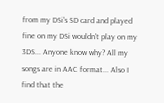from my DSi's SD card and played fine on my DSi wouldn't play on my 3DS... Anyone know why? All my songs are in AAC format... Also I find that the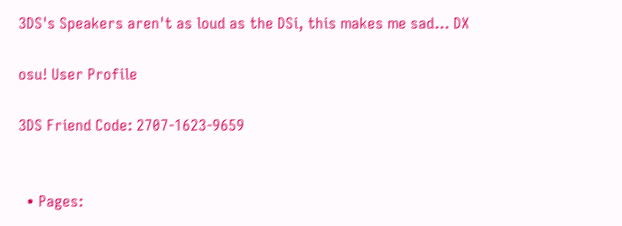3DS's Speakers aren't as loud as the DSi, this makes me sad... DX

osu! User Profile

3DS Friend Code: 2707-1623-9659


  • Pages: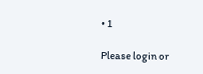• 1

Please login or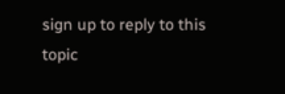sign up to reply to this topic